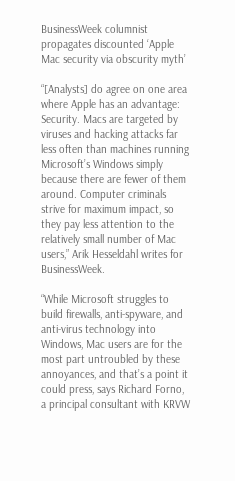BusinessWeek columnist propagates discounted ‘Apple Mac security via obscurity myth’

“[Analysts] do agree on one area where Apple has an advantage: Security. Macs are targeted by viruses and hacking attacks far less often than machines running Microsoft’s Windows simply because there are fewer of them around. Computer criminals strive for maximum impact, so they pay less attention to the relatively small number of Mac users,” Arik Hesseldahl writes for BusinessWeek.

“While Microsoft struggles to build firewalls, anti-spyware, and anti-virus technology into Windows, Mac users are for the most part untroubled by these annoyances, and that’s a point it could press, says Richard Forno, a principal consultant with KRVW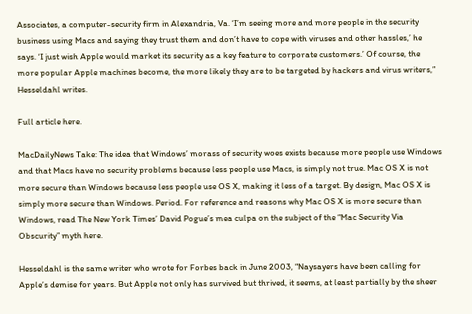Associates, a computer-security firm in Alexandria, Va. ‘I’m seeing more and more people in the security business using Macs and saying they trust them and don’t have to cope with viruses and other hassles,’ he says. ‘I just wish Apple would market its security as a key feature to corporate customers.’ Of course, the more popular Apple machines become, the more likely they are to be targeted by hackers and virus writers,” Hesseldahl writes.

Full article here.

MacDailyNews Take: The idea that Windows’ morass of security woes exists because more people use Windows and that Macs have no security problems because less people use Macs, is simply not true. Mac OS X is not more secure than Windows because less people use OS X, making it less of a target. By design, Mac OS X is simply more secure than Windows. Period. For reference and reasons why Mac OS X is more secure than Windows, read The New York Times’ David Pogue’s mea culpa on the subject of the “Mac Security Via Obscurity” myth here.

Hesseldahl is the same writer who wrote for Forbes back in June 2003, “Naysayers have been calling for Apple’s demise for years. But Apple not only has survived but thrived, it seems, at least partially by the sheer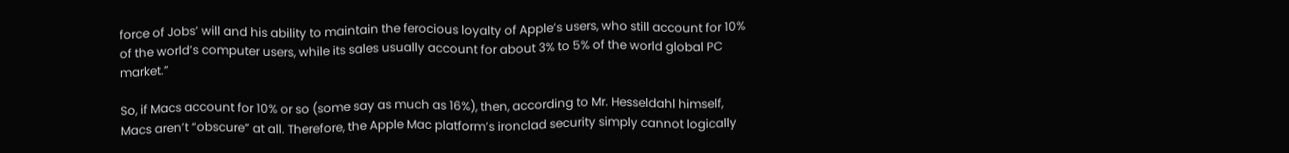force of Jobs’ will and his ability to maintain the ferocious loyalty of Apple’s users, who still account for 10% of the world’s computer users, while its sales usually account for about 3% to 5% of the world global PC market.”

So, if Macs account for 10% or so (some say as much as 16%), then, according to Mr. Hesseldahl himself, Macs aren’t “obscure” at all. Therefore, the Apple Mac platform’s ironclad security simply cannot logically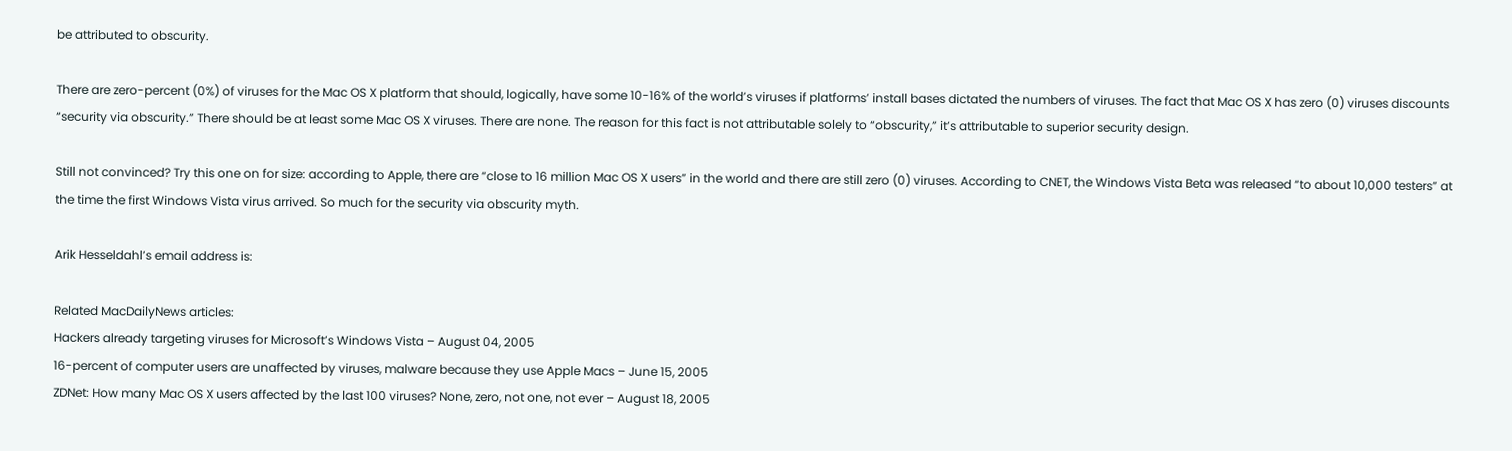be attributed to obscurity.

There are zero-percent (0%) of viruses for the Mac OS X platform that should, logically, have some 10-16% of the world’s viruses if platforms’ install bases dictated the numbers of viruses. The fact that Mac OS X has zero (0) viruses discounts “security via obscurity.” There should be at least some Mac OS X viruses. There are none. The reason for this fact is not attributable solely to “obscurity,” it’s attributable to superior security design.

Still not convinced? Try this one on for size: according to Apple, there are “close to 16 million Mac OS X users” in the world and there are still zero (0) viruses. According to CNET, the Windows Vista Beta was released “to about 10,000 testers” at the time the first Windows Vista virus arrived. So much for the security via obscurity myth.

Arik Hesseldahl’s email address is:

Related MacDailyNews articles:
Hackers already targeting viruses for Microsoft’s Windows Vista – August 04, 2005
16-percent of computer users are unaffected by viruses, malware because they use Apple Macs – June 15, 2005
ZDNet: How many Mac OS X users affected by the last 100 viruses? None, zero, not one, not ever – August 18, 2005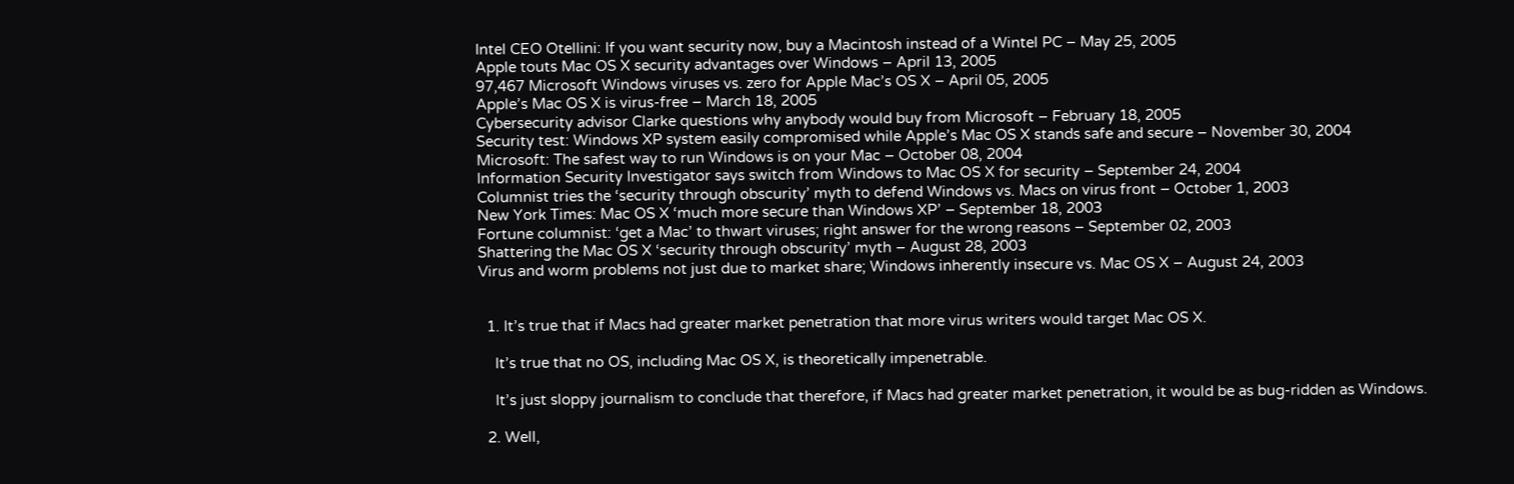Intel CEO Otellini: If you want security now, buy a Macintosh instead of a Wintel PC – May 25, 2005
Apple touts Mac OS X security advantages over Windows – April 13, 2005
97,467 Microsoft Windows viruses vs. zero for Apple Mac’s OS X – April 05, 2005
Apple’s Mac OS X is virus-free – March 18, 2005
Cybersecurity advisor Clarke questions why anybody would buy from Microsoft – February 18, 2005
Security test: Windows XP system easily compromised while Apple’s Mac OS X stands safe and secure – November 30, 2004
Microsoft: The safest way to run Windows is on your Mac – October 08, 2004
Information Security Investigator says switch from Windows to Mac OS X for security – September 24, 2004
Columnist tries the ‘security through obscurity’ myth to defend Windows vs. Macs on virus front – October 1, 2003
New York Times: Mac OS X ‘much more secure than Windows XP’ – September 18, 2003
Fortune columnist: ‘get a Mac’ to thwart viruses; right answer for the wrong reasons – September 02, 2003
Shattering the Mac OS X ‘security through obscurity’ myth – August 28, 2003
Virus and worm problems not just due to market share; Windows inherently insecure vs. Mac OS X – August 24, 2003


  1. It’s true that if Macs had greater market penetration that more virus writers would target Mac OS X.

    It’s true that no OS, including Mac OS X, is theoretically impenetrable.

    It’s just sloppy journalism to conclude that therefore, if Macs had greater market penetration, it would be as bug-ridden as Windows.

  2. Well,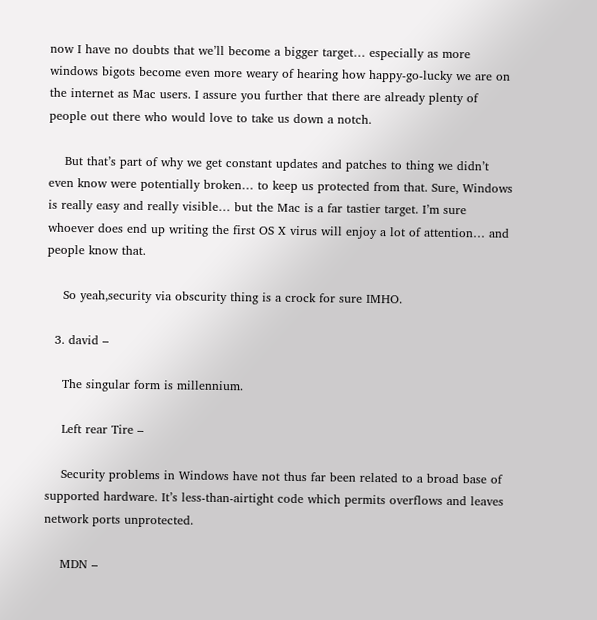now I have no doubts that we’ll become a bigger target… especially as more windows bigots become even more weary of hearing how happy-go-lucky we are on the internet as Mac users. I assure you further that there are already plenty of people out there who would love to take us down a notch.

    But that’s part of why we get constant updates and patches to thing we didn’t even know were potentially broken… to keep us protected from that. Sure, Windows is really easy and really visible… but the Mac is a far tastier target. I’m sure whoever does end up writing the first OS X virus will enjoy a lot of attention… and people know that.

    So yeah,security via obscurity thing is a crock for sure IMHO.

  3. david –

    The singular form is millennium.

    Left rear Tire –

    Security problems in Windows have not thus far been related to a broad base of supported hardware. It’s less-than-airtight code which permits overflows and leaves network ports unprotected.

    MDN –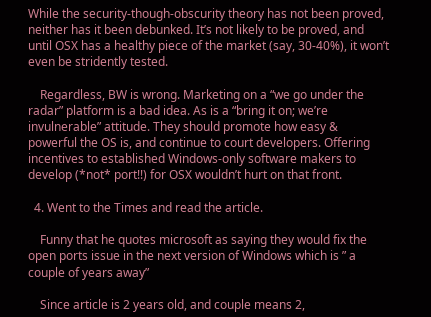While the security-though-obscurity theory has not been proved, neither has it been debunked. It’s not likely to be proved, and until OSX has a healthy piece of the market (say, 30-40%), it won’t even be stridently tested.

    Regardless, BW is wrong. Marketing on a “we go under the radar” platform is a bad idea. As is a “bring it on; we’re invulnerable” attitude. They should promote how easy & powerful the OS is, and continue to court developers. Offering incentives to established Windows-only software makers to develop (*not* port!!) for OSX wouldn’t hurt on that front.

  4. Went to the Times and read the article.

    Funny that he quotes microsoft as saying they would fix the open ports issue in the next version of Windows which is ” a couple of years away”

    Since article is 2 years old, and couple means 2,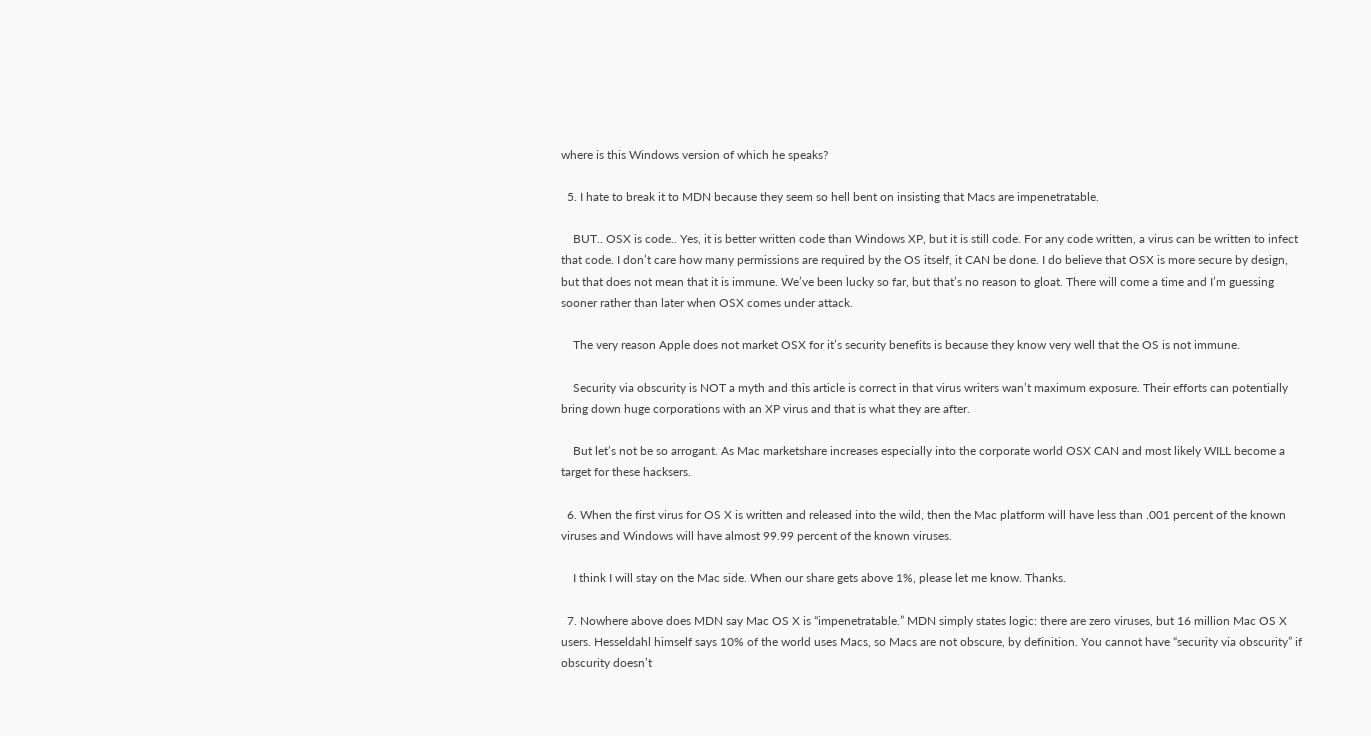where is this Windows version of which he speaks?

  5. I hate to break it to MDN because they seem so hell bent on insisting that Macs are impenetratable.

    BUT.. OSX is code.. Yes, it is better written code than Windows XP, but it is still code. For any code written, a virus can be written to infect that code. I don’t care how many permissions are required by the OS itself, it CAN be done. I do believe that OSX is more secure by design, but that does not mean that it is immune. We’ve been lucky so far, but that’s no reason to gloat. There will come a time and I’m guessing sooner rather than later when OSX comes under attack.

    The very reason Apple does not market OSX for it’s security benefits is because they know very well that the OS is not immune.

    Security via obscurity is NOT a myth and this article is correct in that virus writers wan’t maximum exposure. Their efforts can potentially bring down huge corporations with an XP virus and that is what they are after.

    But let’s not be so arrogant. As Mac marketshare increases especially into the corporate world OSX CAN and most likely WILL become a target for these hacksers.

  6. When the first virus for OS X is written and released into the wild, then the Mac platform will have less than .001 percent of the known viruses and Windows will have almost 99.99 percent of the known viruses.

    I think I will stay on the Mac side. When our share gets above 1%, please let me know. Thanks.

  7. Nowhere above does MDN say Mac OS X is “impenetratable.” MDN simply states logic: there are zero viruses, but 16 million Mac OS X users. Hesseldahl himself says 10% of the world uses Macs, so Macs are not obscure, by definition. You cannot have “security via obscurity” if obscurity doesn’t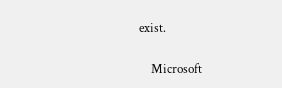exist.

    Microsoft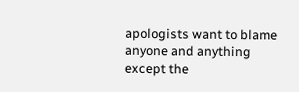apologists want to blame anyone and anything except the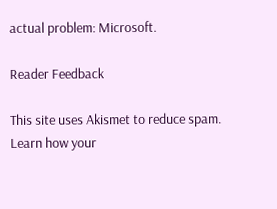actual problem: Microsoft.

Reader Feedback

This site uses Akismet to reduce spam. Learn how your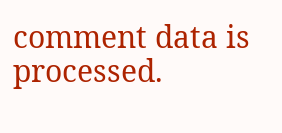comment data is processed.